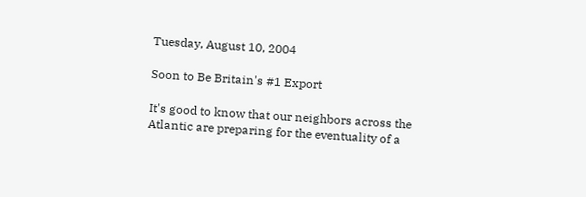Tuesday, August 10, 2004

Soon to Be Britain's #1 Export

It's good to know that our neighbors across the Atlantic are preparing for the eventuality of a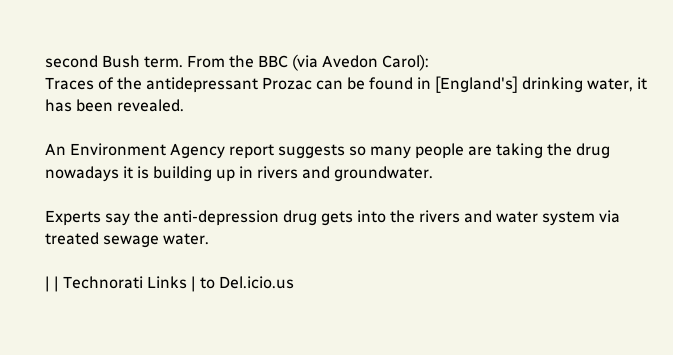second Bush term. From the BBC (via Avedon Carol):
Traces of the antidepressant Prozac can be found in [England's] drinking water, it has been revealed.

An Environment Agency report suggests so many people are taking the drug nowadays it is building up in rivers and groundwater.

Experts say the anti-depression drug gets into the rivers and water system via treated sewage water.

| | Technorati Links | to Del.icio.us